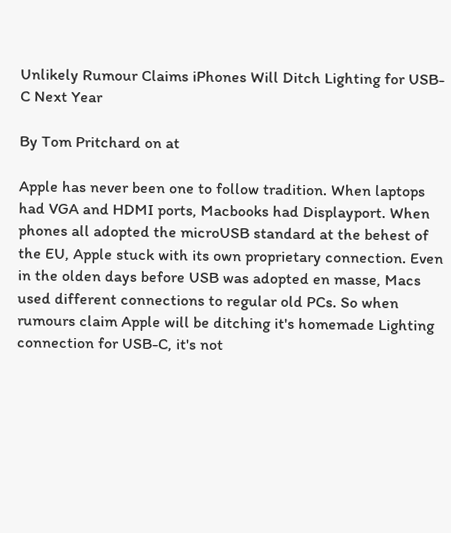Unlikely Rumour Claims iPhones Will Ditch Lighting for USB-C Next Year

By Tom Pritchard on at

Apple has never been one to follow tradition. When laptops had VGA and HDMI ports, Macbooks had Displayport. When phones all adopted the microUSB standard at the behest of the EU, Apple stuck with its own proprietary connection. Even in the olden days before USB was adopted en masse, Macs used different connections to regular old PCs. So when rumours claim Apple will be ditching it's homemade Lighting connection for USB-C, it's not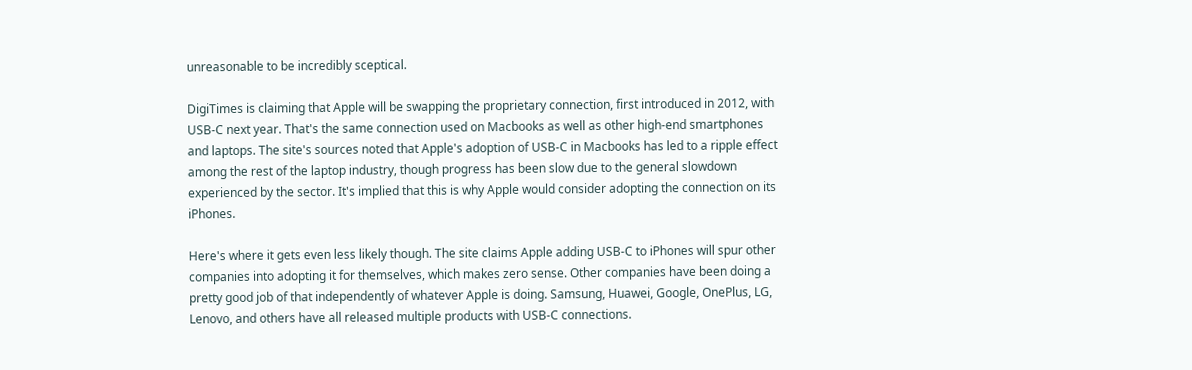unreasonable to be incredibly sceptical.

DigiTimes is claiming that Apple will be swapping the proprietary connection, first introduced in 2012, with USB-C next year. That's the same connection used on Macbooks as well as other high-end smartphones and laptops. The site's sources noted that Apple's adoption of USB-C in Macbooks has led to a ripple effect among the rest of the laptop industry, though progress has been slow due to the general slowdown experienced by the sector. It's implied that this is why Apple would consider adopting the connection on its iPhones.

Here's where it gets even less likely though. The site claims Apple adding USB-C to iPhones will spur other companies into adopting it for themselves, which makes zero sense. Other companies have been doing a pretty good job of that independently of whatever Apple is doing. Samsung, Huawei, Google, OnePlus, LG, Lenovo, and others have all released multiple products with USB-C connections.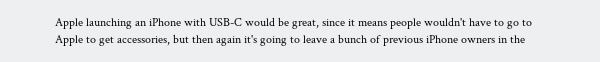Apple launching an iPhone with USB-C would be great, since it means people wouldn't have to go to Apple to get accessories, but then again it's going to leave a bunch of previous iPhone owners in the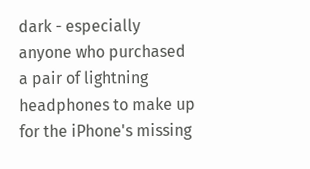dark - especially anyone who purchased a pair of lightning headphones to make up for the iPhone's missing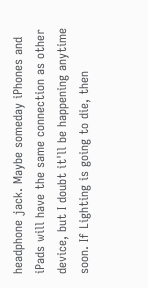headphone jack. Maybe someday iPhones and iPads will have the same connection as other device, but I doubt it'll be happening anytime soon. If Lighting is going to die, then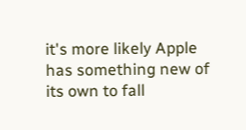it's more likely Apple has something new of its own to fall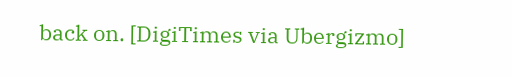back on. [DigiTimes via Ubergizmo]